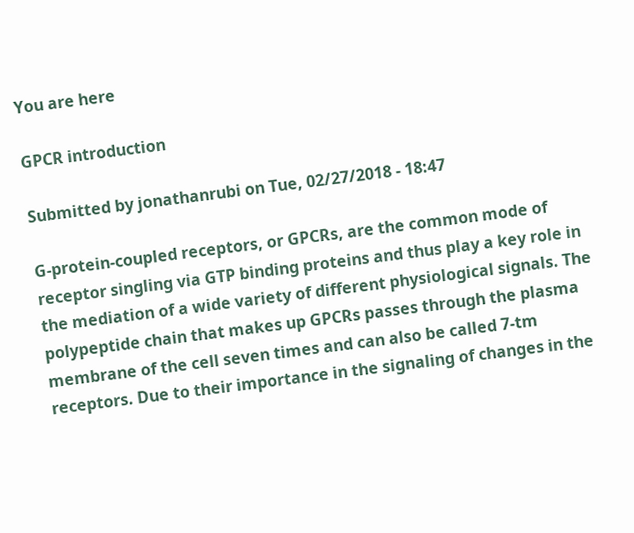You are here

GPCR introduction

Submitted by jonathanrubi on Tue, 02/27/2018 - 18:47

G-protein-coupled receptors, or GPCRs, are the common mode of receptor singling via GTP binding proteins and thus play a key role in the mediation of a wide variety of different physiological signals. The polypeptide chain that makes up GPCRs passes through the plasma membrane of the cell seven times and can also be called 7-tm receptors. Due to their importance in the signaling of changes in the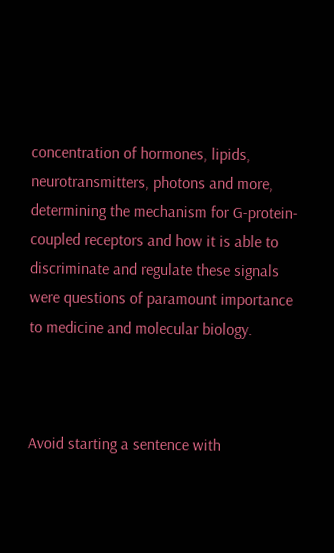concentration of hormones, lipids, neurotransmitters, photons and more, determining the mechanism for G-protein-coupled receptors and how it is able to discriminate and regulate these signals were questions of paramount importance to medicine and molecular biology.



Avoid starting a sentence with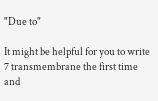"Due to"

It might be helpful for you to write 7 transmembrane the first time and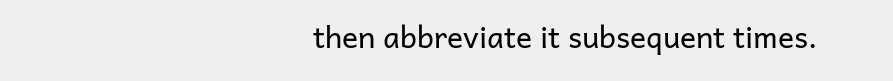then abbreviate it subsequent times.